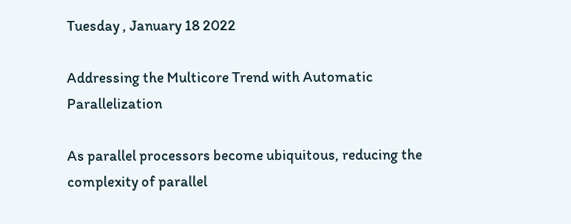Tuesday , January 18 2022

Addressing the Multicore Trend with Automatic Parallelization

As parallel processors become ubiquitous, reducing the complexity of parallel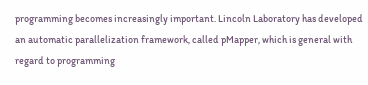programming becomes increasingly important. Lincoln Laboratory has developed an automatic parallelization framework, called pMapper, which is general with regard to programming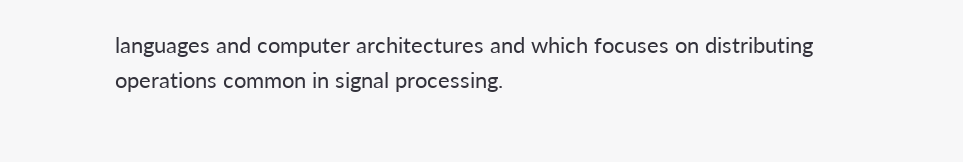languages and computer architectures and which focuses on distributing operations common in signal processing.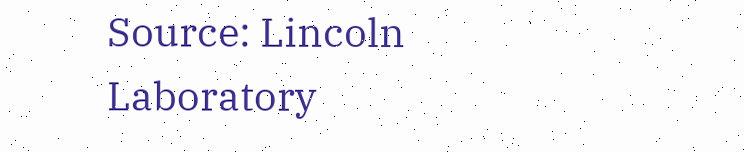Source: Lincoln Laboratory